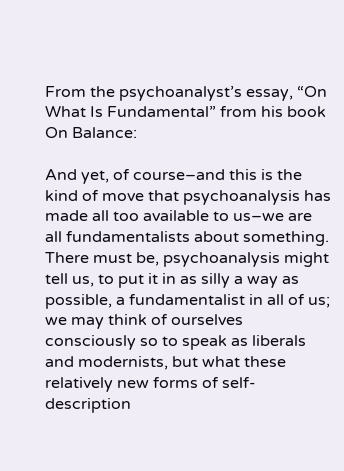From the psychoanalyst’s essay, “On What Is Fundamental” from his book On Balance:

And yet, of course–and this is the kind of move that psychoanalysis has made all too available to us–we are all fundamentalists about something. There must be, psychoanalysis might tell us, to put it in as silly a way as possible, a fundamentalist in all of us; we may think of ourselves consciously so to speak as liberals and modernists, but what these relatively new forms of self-description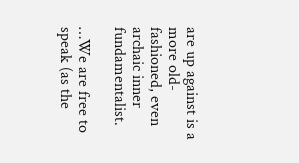are up against is a more old-fashioned, even archaic inner fundamentalist.

…We are free to speak (as the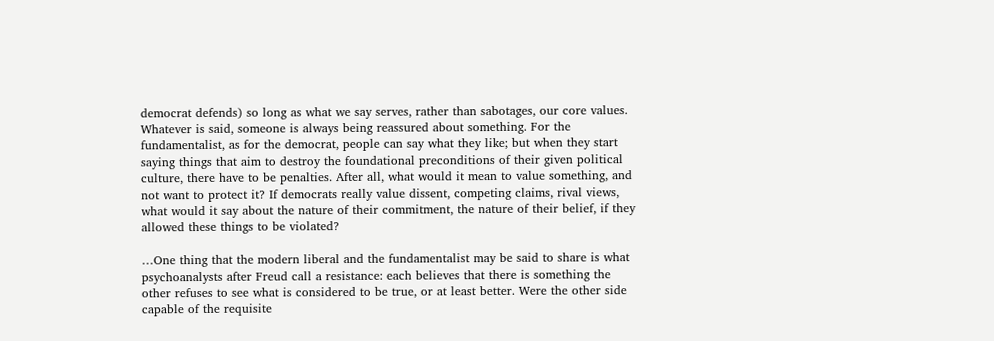democrat defends) so long as what we say serves, rather than sabotages, our core values. Whatever is said, someone is always being reassured about something. For the fundamentalist, as for the democrat, people can say what they like; but when they start saying things that aim to destroy the foundational preconditions of their given political culture, there have to be penalties. After all, what would it mean to value something, and not want to protect it? If democrats really value dissent, competing claims, rival views, what would it say about the nature of their commitment, the nature of their belief, if they allowed these things to be violated?

…One thing that the modern liberal and the fundamentalist may be said to share is what psychoanalysts after Freud call a resistance: each believes that there is something the other refuses to see what is considered to be true, or at least better. Were the other side capable of the requisite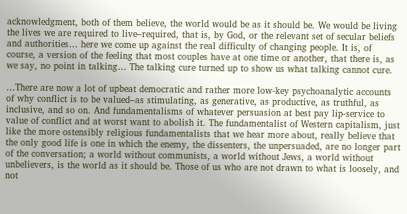acknowledgment, both of them believe, the world would be as it should be. We would be living the lives we are required to live–required, that is, by God, or the relevant set of secular beliefs and authorities… here we come up against the real difficulty of changing people. It is, of course, a version of the feeling that most couples have at one time or another, that there is, as we say, no point in talking… The talking cure turned up to show us what talking cannot cure.

…There are now a lot of upbeat democratic and rather more low-key psychoanalytic accounts of why conflict is to be valued–as stimulating, as generative, as productive, as truthful, as inclusive, and so on. And fundamentalisms of whatever persuasion at best pay lip-service to value of conflict and at worst want to abolish it. The fundamentalist of Western capitalism, just like the more ostensibly religious fundamentalists that we hear more about, really believe that the only good life is one in which the enemy, the dissenters, the unpersuaded, are no longer part of the conversation; a world without communists, a world without Jews, a world without unbelievers, is the world as it should be. Those of us who are not drawn to what is loosely, and not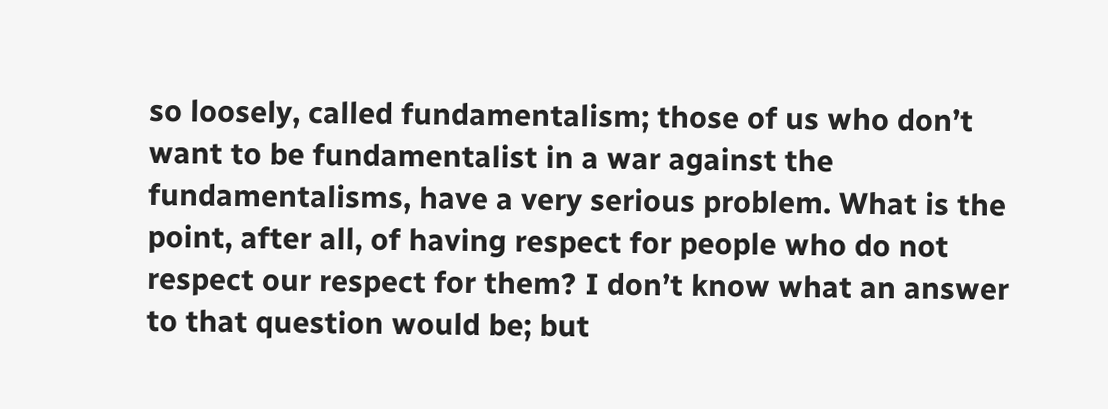so loosely, called fundamentalism; those of us who don’t want to be fundamentalist in a war against the fundamentalisms, have a very serious problem. What is the point, after all, of having respect for people who do not respect our respect for them? I don’t know what an answer to that question would be; but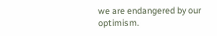we are endangered by our optimism.